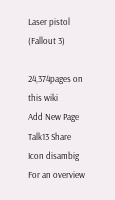Laser pistol (Fallout 3)

24,374pages on
this wiki
Add New Page
Talk13 Share
Icon disambig
For an overview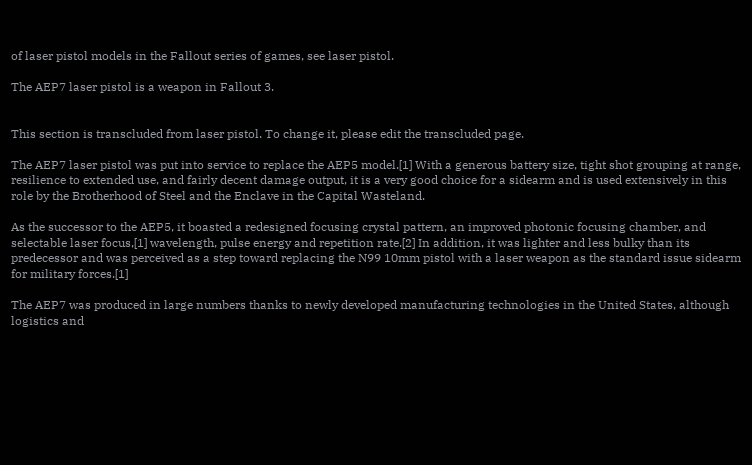of laser pistol models in the Fallout series of games, see laser pistol.

The AEP7 laser pistol is a weapon in Fallout 3.


This section is transcluded from laser pistol. To change it, please edit the transcluded page.

The AEP7 laser pistol was put into service to replace the AEP5 model.[1] With a generous battery size, tight shot grouping at range, resilience to extended use, and fairly decent damage output, it is a very good choice for a sidearm and is used extensively in this role by the Brotherhood of Steel and the Enclave in the Capital Wasteland.

As the successor to the AEP5, it boasted a redesigned focusing crystal pattern, an improved photonic focusing chamber, and selectable laser focus,[1] wavelength, pulse energy and repetition rate.[2] In addition, it was lighter and less bulky than its predecessor and was perceived as a step toward replacing the N99 10mm pistol with a laser weapon as the standard issue sidearm for military forces.[1]

The AEP7 was produced in large numbers thanks to newly developed manufacturing technologies in the United States, although logistics and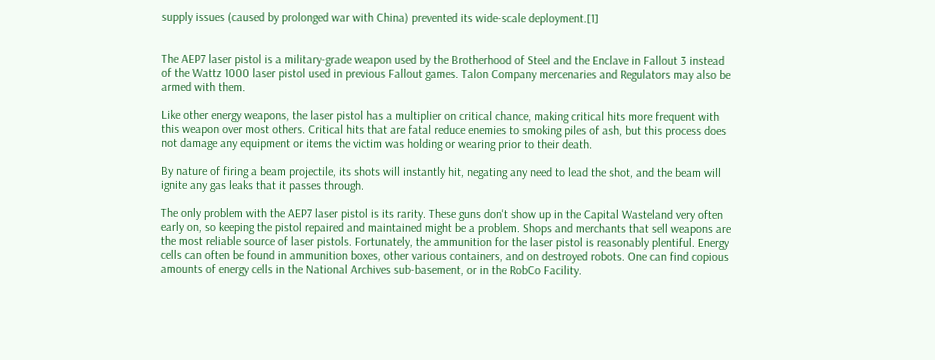supply issues (caused by prolonged war with China) prevented its wide-scale deployment.[1]


The AEP7 laser pistol is a military-grade weapon used by the Brotherhood of Steel and the Enclave in Fallout 3 instead of the Wattz 1000 laser pistol used in previous Fallout games. Talon Company mercenaries and Regulators may also be armed with them.

Like other energy weapons, the laser pistol has a multiplier on critical chance, making critical hits more frequent with this weapon over most others. Critical hits that are fatal reduce enemies to smoking piles of ash, but this process does not damage any equipment or items the victim was holding or wearing prior to their death.

By nature of firing a beam projectile, its shots will instantly hit, negating any need to lead the shot, and the beam will ignite any gas leaks that it passes through.

The only problem with the AEP7 laser pistol is its rarity. These guns don't show up in the Capital Wasteland very often early on, so keeping the pistol repaired and maintained might be a problem. Shops and merchants that sell weapons are the most reliable source of laser pistols. Fortunately, the ammunition for the laser pistol is reasonably plentiful. Energy cells can often be found in ammunition boxes, other various containers, and on destroyed robots. One can find copious amounts of energy cells in the National Archives sub-basement, or in the RobCo Facility.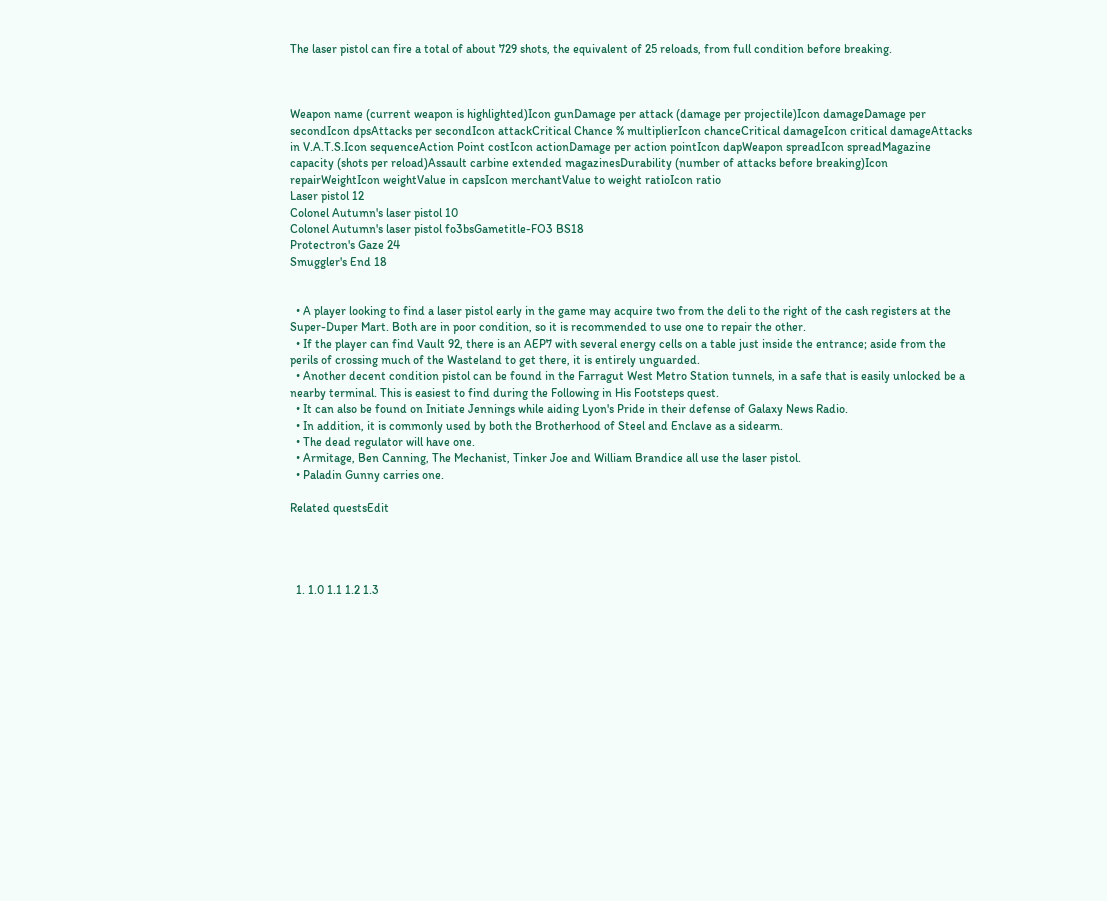The laser pistol can fire a total of about 729 shots, the equivalent of 25 reloads, from full condition before breaking.



Weapon name (current weapon is highlighted)Icon gunDamage per attack (damage per projectile)Icon damageDamage per secondIcon dpsAttacks per secondIcon attackCritical Chance % multiplierIcon chanceCritical damageIcon critical damageAttacks in V.A.T.S.Icon sequenceAction Point costIcon actionDamage per action pointIcon dapWeapon spreadIcon spreadMagazine capacity (shots per reload)Assault carbine extended magazinesDurability (number of attacks before breaking)Icon repairWeightIcon weightValue in capsIcon merchantValue to weight ratioIcon ratio
Laser pistol 12
Colonel Autumn's laser pistol 10
Colonel Autumn's laser pistol fo3bsGametitle-FO3 BS18
Protectron's Gaze 24
Smuggler's End 18


  • A player looking to find a laser pistol early in the game may acquire two from the deli to the right of the cash registers at the Super-Duper Mart. Both are in poor condition, so it is recommended to use one to repair the other.
  • If the player can find Vault 92, there is an AEP7 with several energy cells on a table just inside the entrance; aside from the perils of crossing much of the Wasteland to get there, it is entirely unguarded.
  • Another decent condition pistol can be found in the Farragut West Metro Station tunnels, in a safe that is easily unlocked be a nearby terminal. This is easiest to find during the Following in His Footsteps quest.
  • It can also be found on Initiate Jennings while aiding Lyon's Pride in their defense of Galaxy News Radio.
  • In addition, it is commonly used by both the Brotherhood of Steel and Enclave as a sidearm.
  • The dead regulator will have one.
  • Armitage, Ben Canning, The Mechanist, Tinker Joe and William Brandice all use the laser pistol.
  • Paladin Gunny carries one.

Related questsEdit




  1. 1.0 1.1 1.2 1.3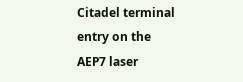Citadel terminal entry on the AEP7 laser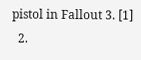pistol in Fallout 3. [1]
  2.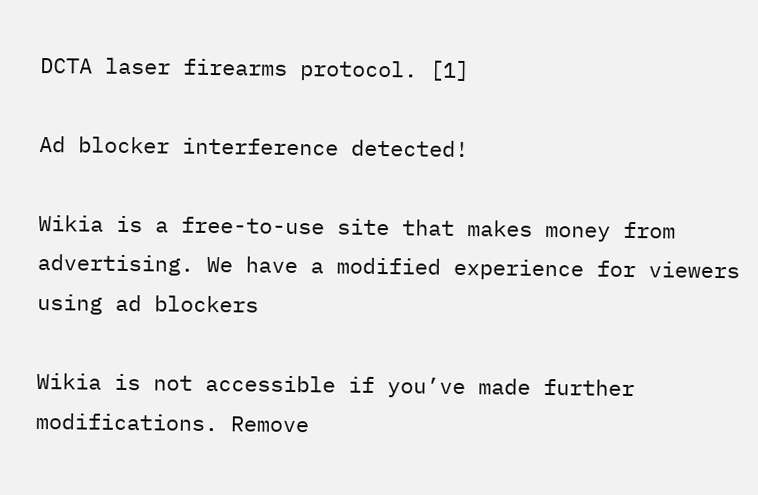DCTA laser firearms protocol. [1]

Ad blocker interference detected!

Wikia is a free-to-use site that makes money from advertising. We have a modified experience for viewers using ad blockers

Wikia is not accessible if you’ve made further modifications. Remove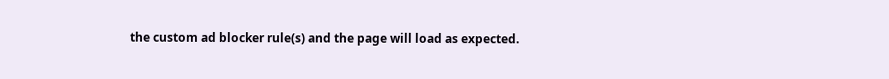the custom ad blocker rule(s) and the page will load as expected.